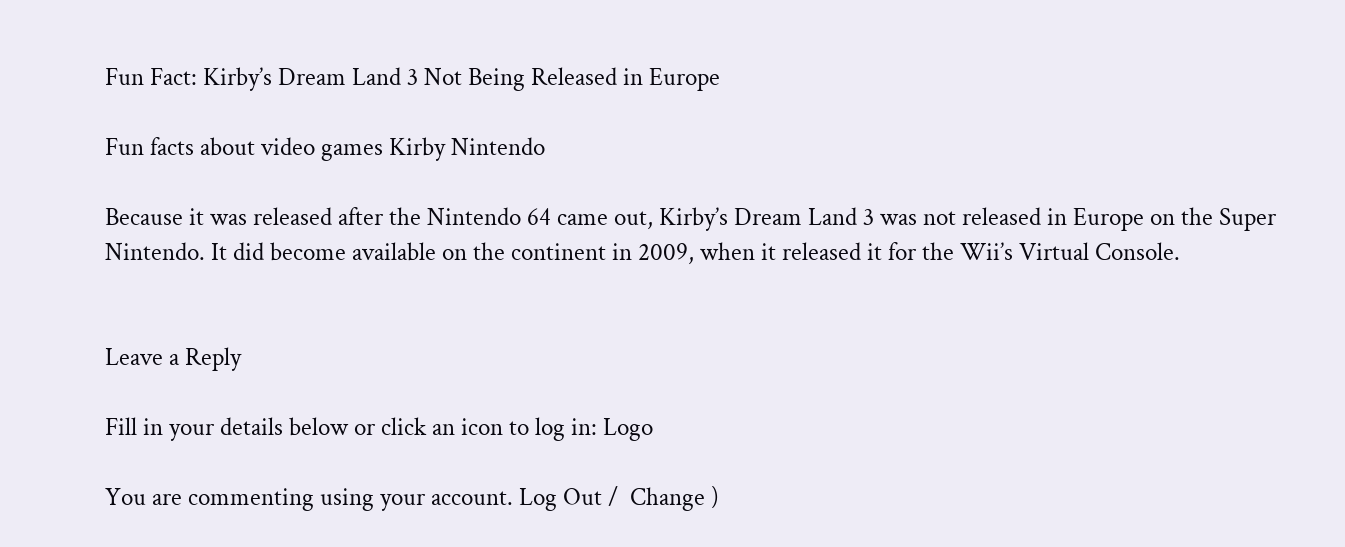Fun Fact: Kirby’s Dream Land 3 Not Being Released in Europe

Fun facts about video games Kirby Nintendo

Because it was released after the Nintendo 64 came out, Kirby’s Dream Land 3 was not released in Europe on the Super Nintendo. It did become available on the continent in 2009, when it released it for the Wii’s Virtual Console.


Leave a Reply

Fill in your details below or click an icon to log in: Logo

You are commenting using your account. Log Out /  Change )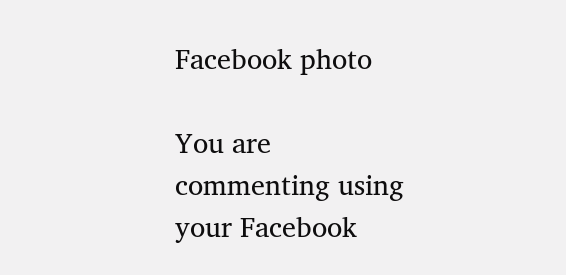Facebook photo

You are commenting using your Facebook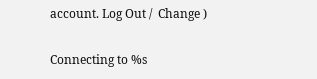account. Log Out /  Change )

Connecting to %s